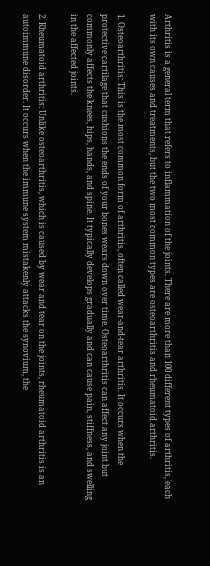Arthritis is a general term that refers to inflammation of the joints. There are more than 100 different types of arthritis, each with its own causes and treatments, but the two most common types are osteoarthritis and rheumatoid arthritis.

1. Osteoarthritis: This is the most common form of arthritis, often called wear-and-tear arthritis. It occurs when the protective cartilage that cushions the ends of your bones wears down over time. Osteoarthritis can affect any joint but commonly affects the knees, hips, hands, and spine. It typically develops gradually and can cause pain, stiffness, and swelling in the affected joints.

2. Rheumatoid arthritis: Unlike osteoarthritis, which is caused by wear and tear on the joints, rheumatoid arthritis is an autoimmune disorder. It occurs when the immune system mistakenly attacks the synovium, the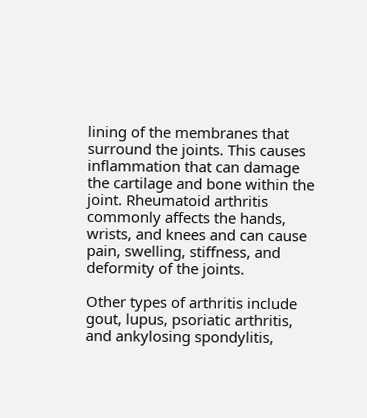lining of the membranes that surround the joints. This causes inflammation that can damage the cartilage and bone within the joint. Rheumatoid arthritis commonly affects the hands, wrists, and knees and can cause pain, swelling, stiffness, and deformity of the joints.

Other types of arthritis include gout, lupus, psoriatic arthritis, and ankylosing spondylitis,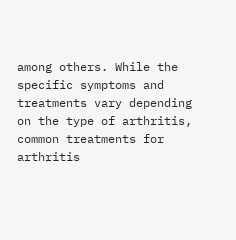among others. While the specific symptoms and treatments vary depending on the type of arthritis, common treatments for arthritis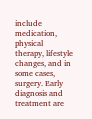include medication, physical therapy, lifestyle changes, and in some cases, surgery. Early diagnosis and treatment are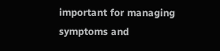important for managing symptoms and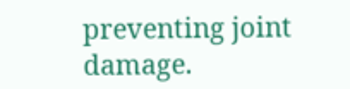preventing joint damage.